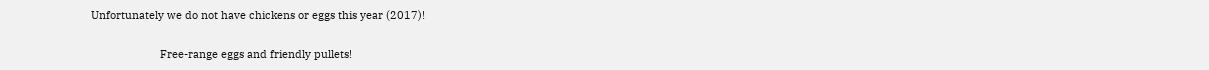Unfortunately we do not have chickens or eggs this year (2017)!

                       Free-range eggs and friendly pullets!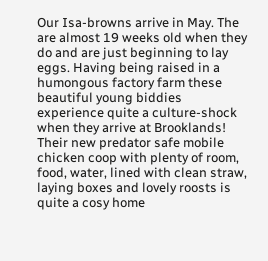Our Isa-browns arrive in May. The are almost 19 weeks old when they do and are just beginning to lay eggs. Having being raised in a humongous factory farm these beautiful young biddies experience quite a culture-shock when they arrive at Brooklands! Their new predator safe mobile chicken coop with plenty of room, food, water, lined with clean straw, laying boxes and lovely roosts is quite a cosy home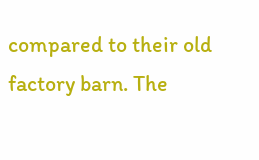compared to their old factory barn. The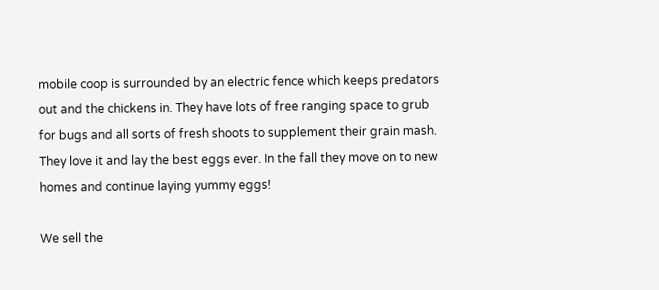mobile coop is surrounded by an electric fence which keeps predators out and the chickens in. They have lots of free ranging space to grub for bugs and all sorts of fresh shoots to supplement their grain mash. They love it and lay the best eggs ever. In the fall they move on to new homes and continue laying yummy eggs!

We sell the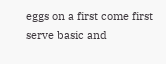eggs on a first come first serve basic and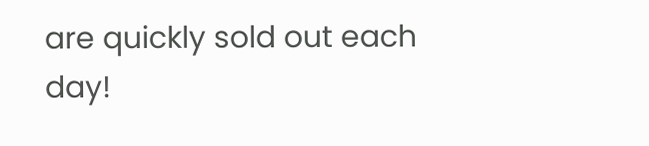are quickly sold out each day!